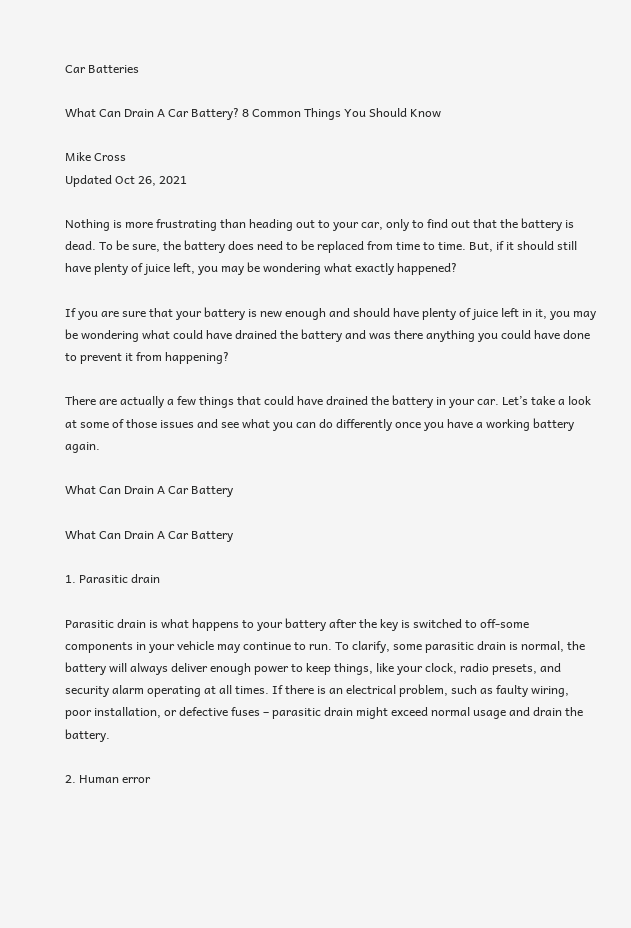Car Batteries

What Can Drain A Car Battery? 8 Common Things You Should Know

Mike Cross
Updated Oct 26, 2021

Nothing is more frustrating than heading out to your car, only to find out that the battery is dead. To be sure, the battery does need to be replaced from time to time. But, if it should still have plenty of juice left, you may be wondering what exactly happened?

If you are sure that your battery is new enough and should have plenty of juice left in it, you may be wondering what could have drained the battery and was there anything you could have done to prevent it from happening?

There are actually a few things that could have drained the battery in your car. Let’s take a look at some of those issues and see what you can do differently once you have a working battery again.

What Can Drain A Car Battery

What Can Drain A Car Battery

1. Parasitic drain

Parasitic drain is what happens to your battery after the key is switched to off-some components in your vehicle may continue to run. To clarify, some parasitic drain is normal, the battery will always deliver enough power to keep things, like your clock, radio presets, and security alarm operating at all times. If there is an electrical problem, such as faulty wiring, poor installation, or defective fuses – parasitic drain might exceed normal usage and drain the battery.

2. Human error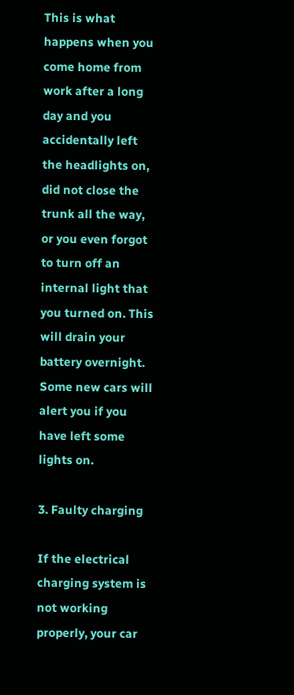This is what happens when you come home from work after a long day and you accidentally left the headlights on, did not close the trunk all the way, or you even forgot to turn off an internal light that you turned on. This will drain your battery overnight. Some new cars will alert you if you have left some lights on.

3. Faulty charging

If the electrical charging system is not working properly, your car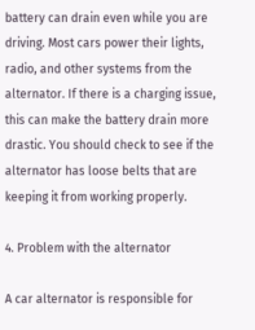battery can drain even while you are driving. Most cars power their lights, radio, and other systems from the alternator. If there is a charging issue, this can make the battery drain more drastic. You should check to see if the alternator has loose belts that are keeping it from working properly.

4. Problem with the alternator

A car alternator is responsible for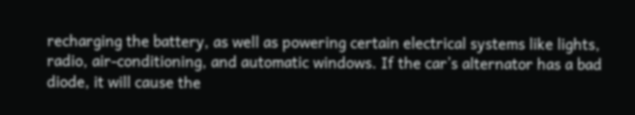recharging the battery, as well as powering certain electrical systems like lights, radio, air-conditioning, and automatic windows. If the car’s alternator has a bad diode, it will cause the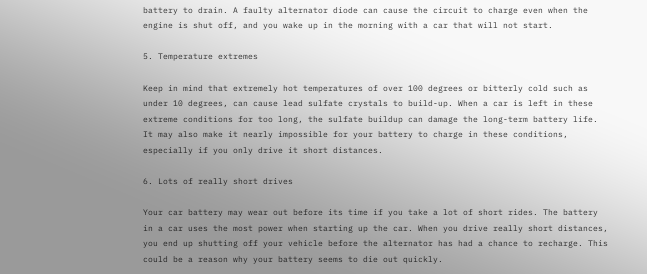battery to drain. A faulty alternator diode can cause the circuit to charge even when the engine is shut off, and you wake up in the morning with a car that will not start.

5. Temperature extremes

Keep in mind that extremely hot temperatures of over 100 degrees or bitterly cold such as under 10 degrees, can cause lead sulfate crystals to build-up. When a car is left in these extreme conditions for too long, the sulfate buildup can damage the long-term battery life. It may also make it nearly impossible for your battery to charge in these conditions, especially if you only drive it short distances.

6. Lots of really short drives

Your car battery may wear out before its time if you take a lot of short rides. The battery in a car uses the most power when starting up the car. When you drive really short distances, you end up shutting off your vehicle before the alternator has had a chance to recharge. This could be a reason why your battery seems to die out quickly.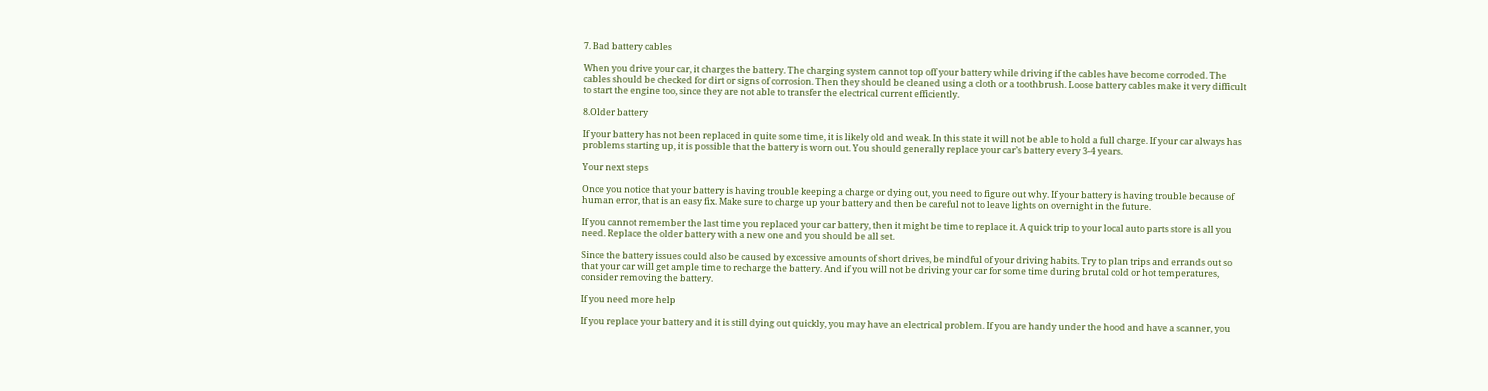7. Bad battery cables

When you drive your car, it charges the battery. The charging system cannot top off your battery while driving if the cables have become corroded. The cables should be checked for dirt or signs of corrosion. Then they should be cleaned using a cloth or a toothbrush. Loose battery cables make it very difficult to start the engine too, since they are not able to transfer the electrical current efficiently.

8.Older battery

If your battery has not been replaced in quite some time, it is likely old and weak. In this state it will not be able to hold a full charge. If your car always has problems starting up, it is possible that the battery is worn out. You should generally replace your car’s battery every 3-4 years.

Your next steps

Once you notice that your battery is having trouble keeping a charge or dying out, you need to figure out why. If your battery is having trouble because of human error, that is an easy fix. Make sure to charge up your battery and then be careful not to leave lights on overnight in the future.

If you cannot remember the last time you replaced your car battery, then it might be time to replace it. A quick trip to your local auto parts store is all you need. Replace the older battery with a new one and you should be all set.

Since the battery issues could also be caused by excessive amounts of short drives, be mindful of your driving habits. Try to plan trips and errands out so that your car will get ample time to recharge the battery. And if you will not be driving your car for some time during brutal cold or hot temperatures, consider removing the battery.

If you need more help

If you replace your battery and it is still dying out quickly, you may have an electrical problem. If you are handy under the hood and have a scanner, you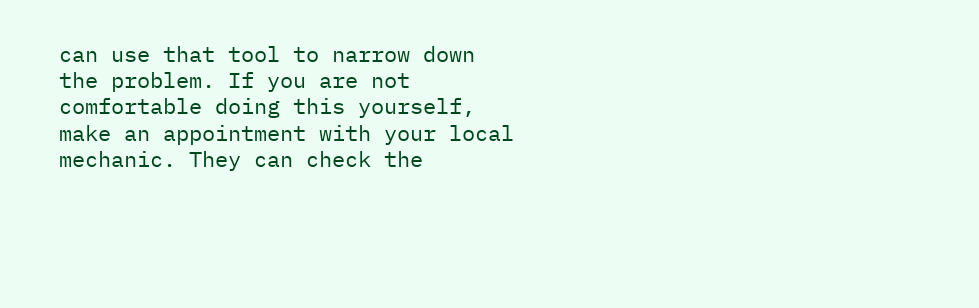can use that tool to narrow down the problem. If you are not comfortable doing this yourself, make an appointment with your local mechanic. They can check the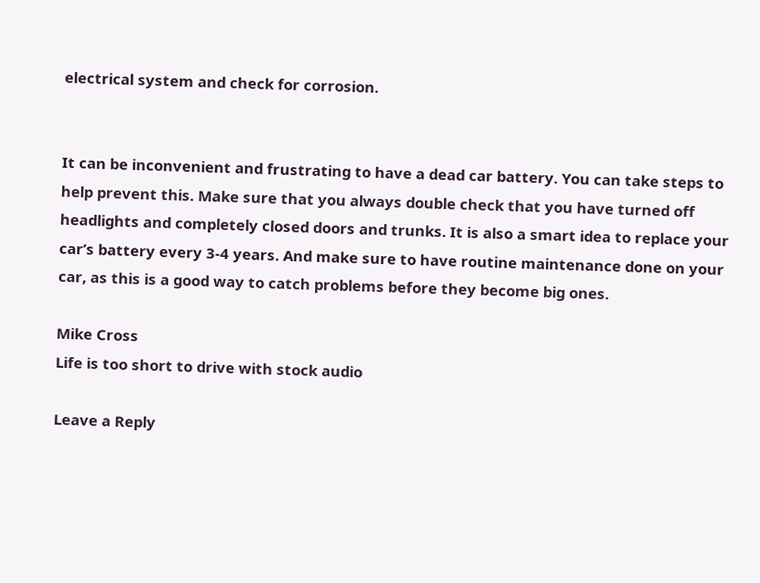electrical system and check for corrosion.


It can be inconvenient and frustrating to have a dead car battery. You can take steps to help prevent this. Make sure that you always double check that you have turned off headlights and completely closed doors and trunks. It is also a smart idea to replace your car’s battery every 3-4 years. And make sure to have routine maintenance done on your car, as this is a good way to catch problems before they become big ones.

Mike Cross
Life is too short to drive with stock audio

Leave a Reply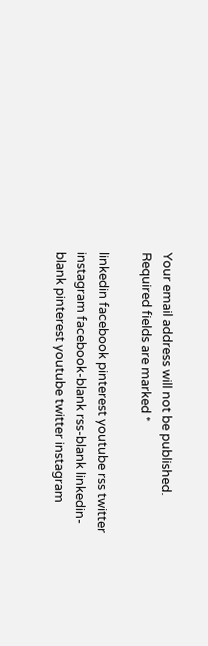Your email address will not be published. Required fields are marked *

linkedin facebook pinterest youtube rss twitter instagram facebook-blank rss-blank linkedin-blank pinterest youtube twitter instagram